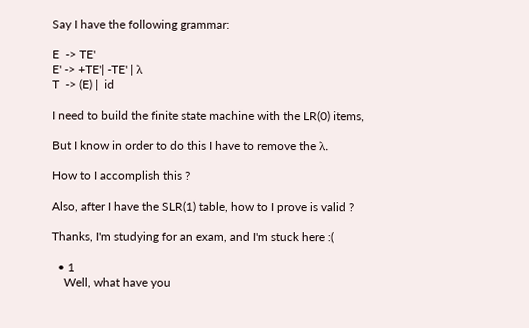Say I have the following grammar:

E  -> TE'
E' -> +TE'| -TE' | λ
T  -> (E) |  id

I need to build the finite state machine with the LR(0) items,

But I know in order to do this I have to remove the λ.

How to I accomplish this ?

Also, after I have the SLR(1) table, how to I prove is valid ?

Thanks, I'm studying for an exam, and I'm stuck here :(

  • 1
    Well, what have you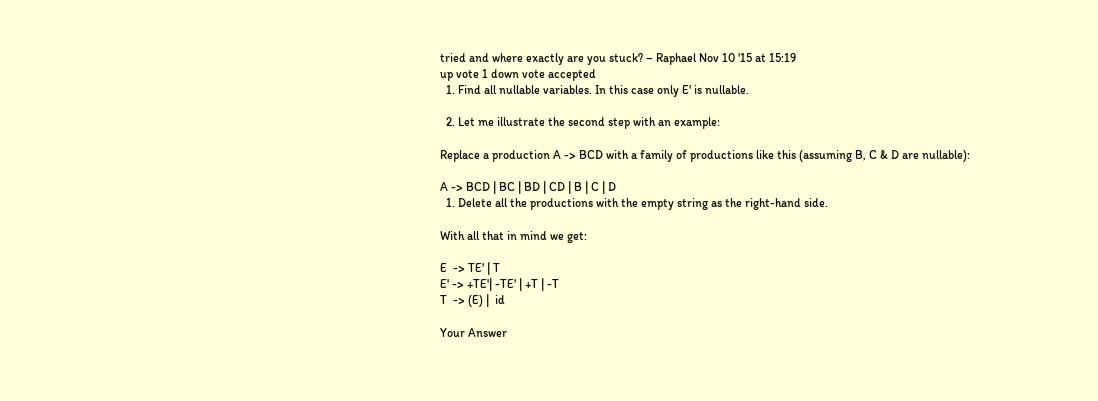tried and where exactly are you stuck? – Raphael Nov 10 '15 at 15:19
up vote 1 down vote accepted
  1. Find all nullable variables. In this case only E' is nullable.

  2. Let me illustrate the second step with an example:

Replace a production A -> BCD with a family of productions like this (assuming B, C & D are nullable):

A -> BCD | BC | BD | CD | B | C | D
  1. Delete all the productions with the empty string as the right-hand side.

With all that in mind we get:

E  -> TE' | T
E' -> +TE'| -TE' | +T | -T
T  -> (E) |  id

Your Answer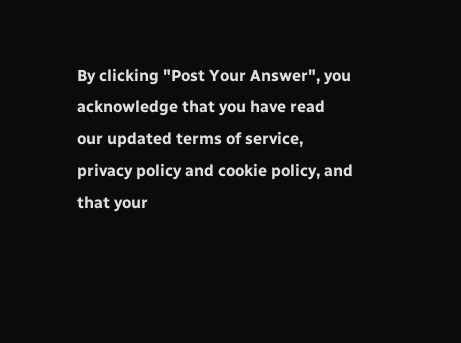By clicking "Post Your Answer", you acknowledge that you have read our updated terms of service, privacy policy and cookie policy, and that your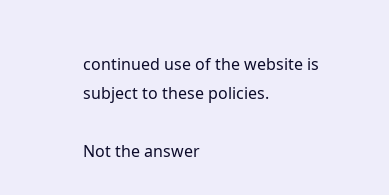continued use of the website is subject to these policies.

Not the answer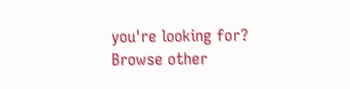you're looking for? Browse other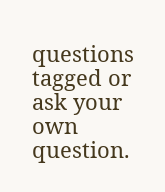questions tagged or ask your own question.